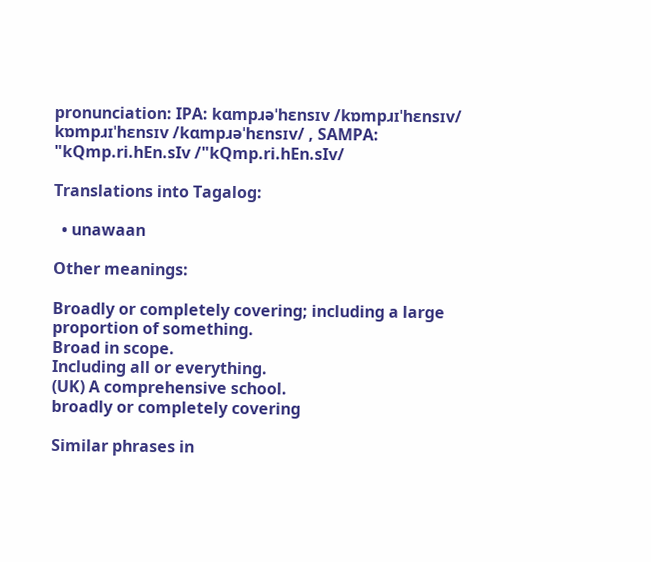pronunciation: IPA: kɑmpɹəˈhɛnsɪv /kɒmpɹɪˈhɛnsɪv/ kɒmpɹɪˈhɛnsɪv /kɑmpɹəˈhɛnsɪv/ , SAMPA: "kQmp.ri.hEn.sIv /"kQmp.ri.hEn.sIv/

Translations into Tagalog:

  • unawaan

Other meanings:

Broadly or completely covering; including a large proportion of something.
Broad in scope.
Including all or everything.
(UK) A comprehensive school.
broadly or completely covering

Similar phrases in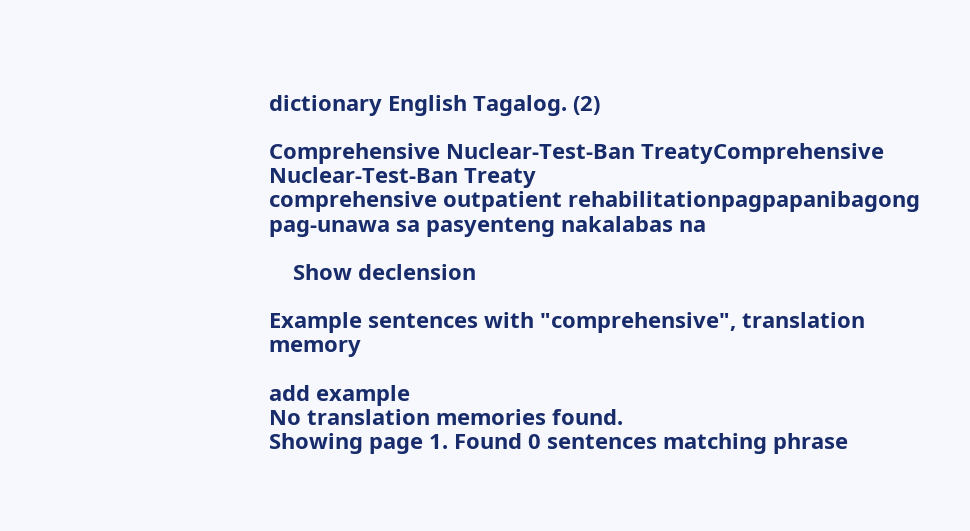dictionary English Tagalog. (2)

Comprehensive Nuclear-Test-Ban TreatyComprehensive Nuclear-Test-Ban Treaty
comprehensive outpatient rehabilitationpagpapanibagong pag-unawa sa pasyenteng nakalabas na

    Show declension

Example sentences with "comprehensive", translation memory

add example
No translation memories found.
Showing page 1. Found 0 sentences matching phrase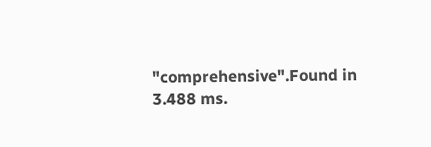"comprehensive".Found in 3.488 ms.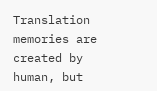Translation memories are created by human, but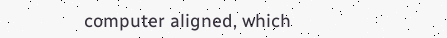computer aligned, which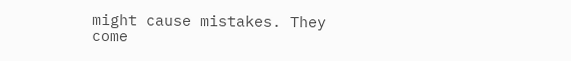might cause mistakes. They come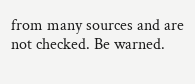from many sources and are not checked. Be warned.